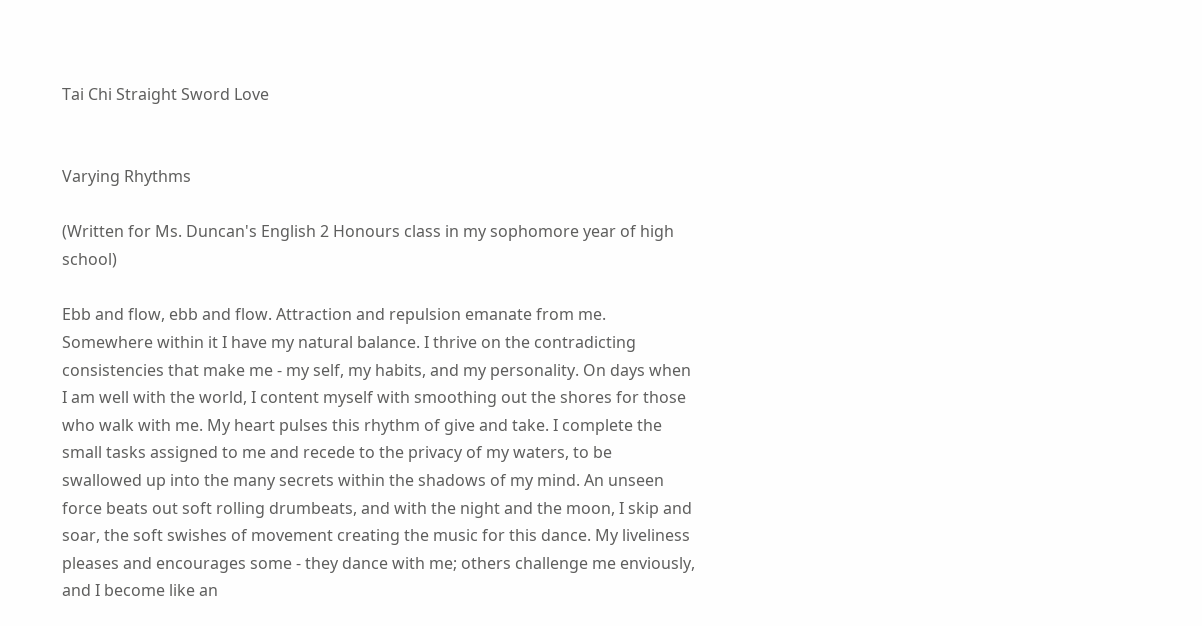Tai Chi Straight Sword Love


Varying Rhythms

(Written for Ms. Duncan's English 2 Honours class in my sophomore year of high school)

Ebb and flow, ebb and flow. Attraction and repulsion emanate from me. Somewhere within it I have my natural balance. I thrive on the contradicting consistencies that make me - my self, my habits, and my personality. On days when I am well with the world, I content myself with smoothing out the shores for those who walk with me. My heart pulses this rhythm of give and take. I complete the small tasks assigned to me and recede to the privacy of my waters, to be swallowed up into the many secrets within the shadows of my mind. An unseen force beats out soft rolling drumbeats, and with the night and the moon, I skip and soar, the soft swishes of movement creating the music for this dance. My liveliness pleases and encourages some - they dance with me; others challenge me enviously, and I become like an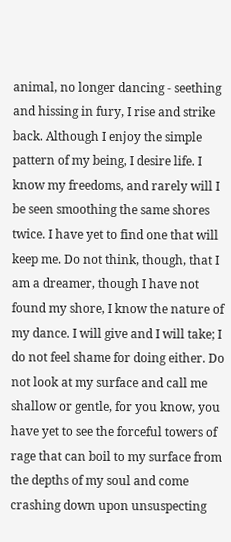animal, no longer dancing - seething and hissing in fury, I rise and strike back. Although I enjoy the simple pattern of my being, I desire life. I know my freedoms, and rarely will I be seen smoothing the same shores twice. I have yet to find one that will keep me. Do not think, though, that I am a dreamer, though I have not found my shore, I know the nature of my dance. I will give and I will take; I do not feel shame for doing either. Do not look at my surface and call me shallow or gentle, for you know, you have yet to see the forceful towers of rage that can boil to my surface from the depths of my soul and come crashing down upon unsuspecting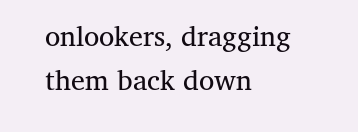onlookers, dragging them back down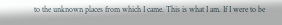to the unknown places from which I came. This is what I am. If I were to be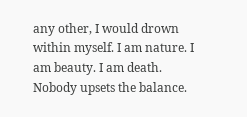any other, I would drown within myself. I am nature. I am beauty. I am death. Nobody upsets the balance.